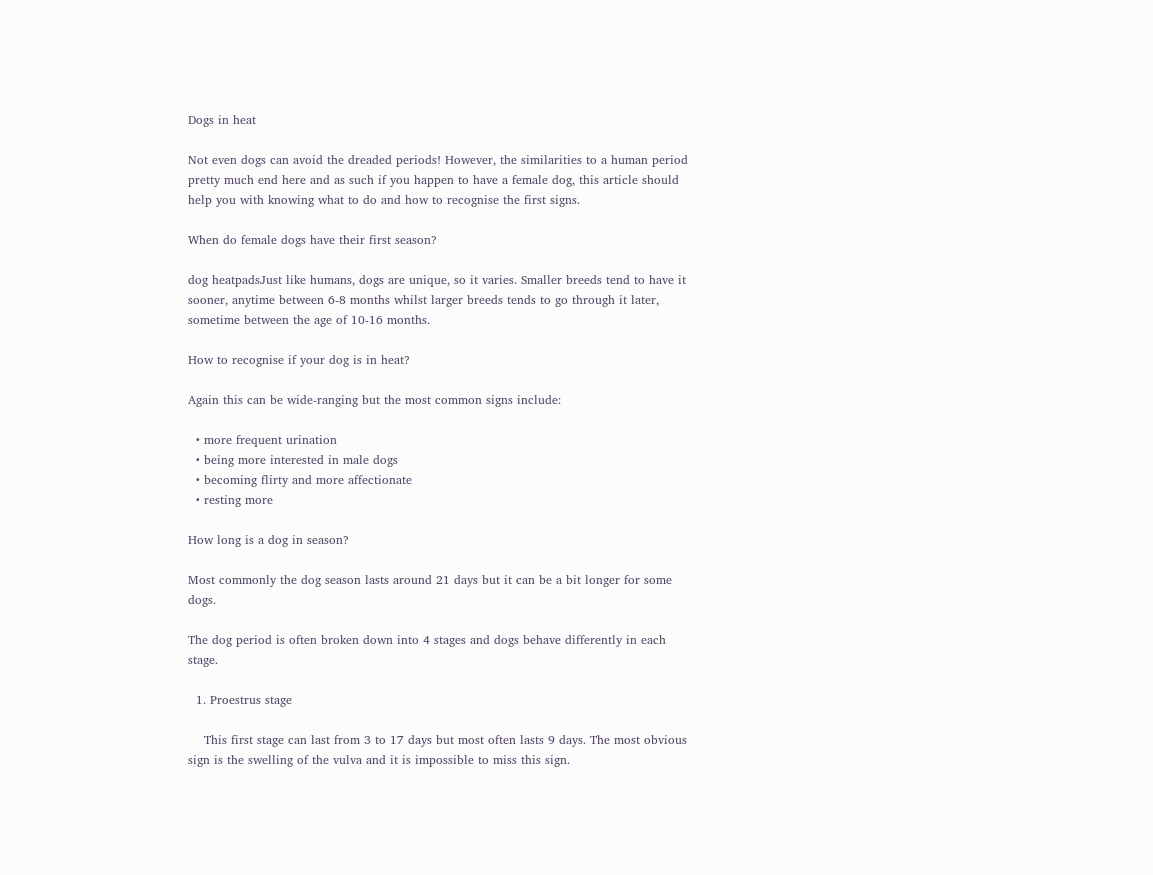Dogs in heat

Not even dogs can avoid the dreaded periods! However, the similarities to a human period pretty much end here and as such if you happen to have a female dog, this article should help you with knowing what to do and how to recognise the first signs.

When do female dogs have their first season?

dog heatpadsJust like humans, dogs are unique, so it varies. Smaller breeds tend to have it sooner, anytime between 6-8 months whilst larger breeds tends to go through it later, sometime between the age of 10-16 months.

How to recognise if your dog is in heat?

Again this can be wide-ranging but the most common signs include:

  • more frequent urination
  • being more interested in male dogs
  • becoming flirty and more affectionate
  • resting more

How long is a dog in season?

Most commonly the dog season lasts around 21 days but it can be a bit longer for some dogs.

The dog period is often broken down into 4 stages and dogs behave differently in each stage.

  1. Proestrus stage

    This first stage can last from 3 to 17 days but most often lasts 9 days. The most obvious sign is the swelling of the vulva and it is impossible to miss this sign.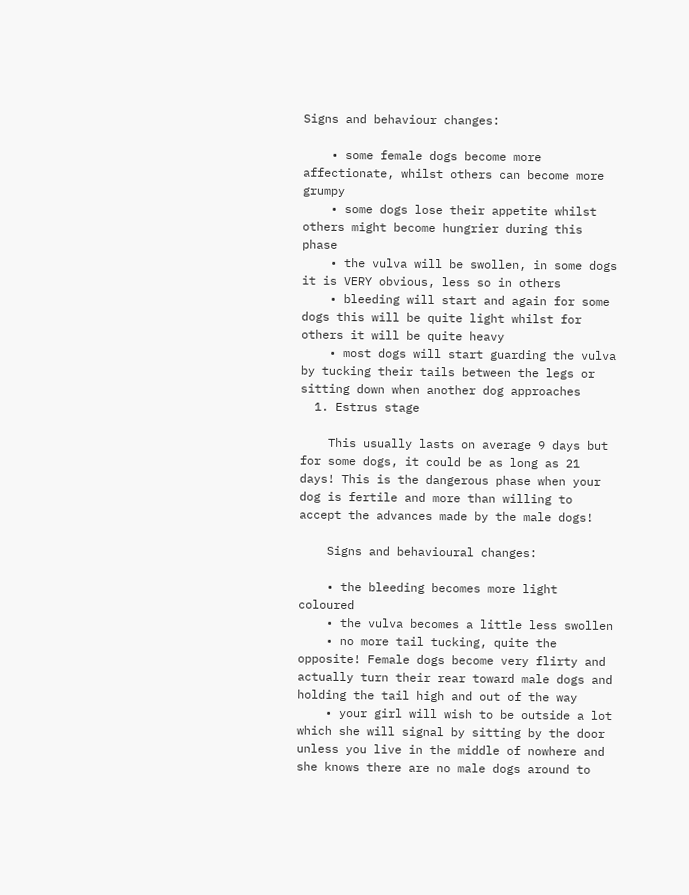Signs and behaviour changes:

    • some female dogs become more affectionate, whilst others can become more grumpy
    • some dogs lose their appetite whilst others might become hungrier during this phase
    • the vulva will be swollen, in some dogs it is VERY obvious, less so in others
    • bleeding will start and again for some dogs this will be quite light whilst for others it will be quite heavy
    • most dogs will start guarding the vulva by tucking their tails between the legs or sitting down when another dog approaches
  1. Estrus stage

    This usually lasts on average 9 days but for some dogs, it could be as long as 21 days! This is the dangerous phase when your dog is fertile and more than willing to accept the advances made by the male dogs!

    Signs and behavioural changes:

    • the bleeding becomes more light coloured
    • the vulva becomes a little less swollen
    • no more tail tucking, quite the opposite! Female dogs become very flirty and actually turn their rear toward male dogs and holding the tail high and out of the way
    • your girl will wish to be outside a lot which she will signal by sitting by the door unless you live in the middle of nowhere and she knows there are no male dogs around to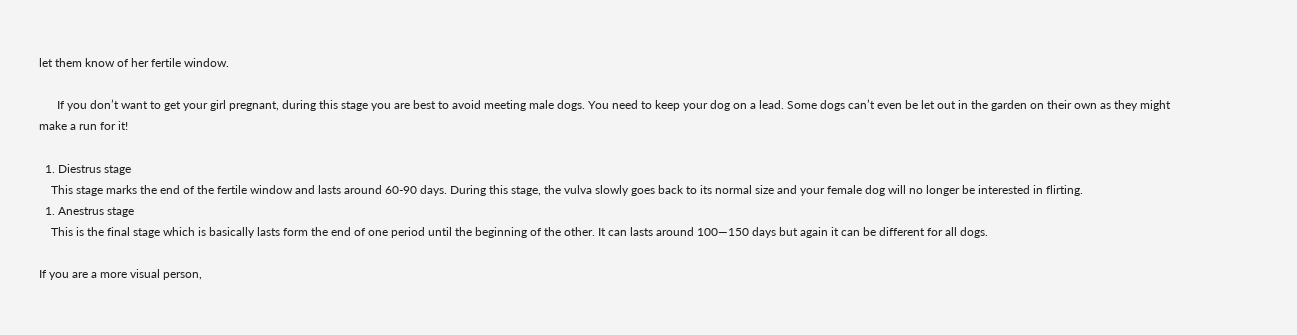let them know of her fertile window.

      If you don’t want to get your girl pregnant, during this stage you are best to avoid meeting male dogs. You need to keep your dog on a lead. Some dogs can’t even be let out in the garden on their own as they might make a run for it!

  1. Diestrus stage
    This stage marks the end of the fertile window and lasts around 60-90 days. During this stage, the vulva slowly goes back to its normal size and your female dog will no longer be interested in flirting.
  1. Anestrus stage
    This is the final stage which is basically lasts form the end of one period until the beginning of the other. It can lasts around 100—150 days but again it can be different for all dogs.

If you are a more visual person,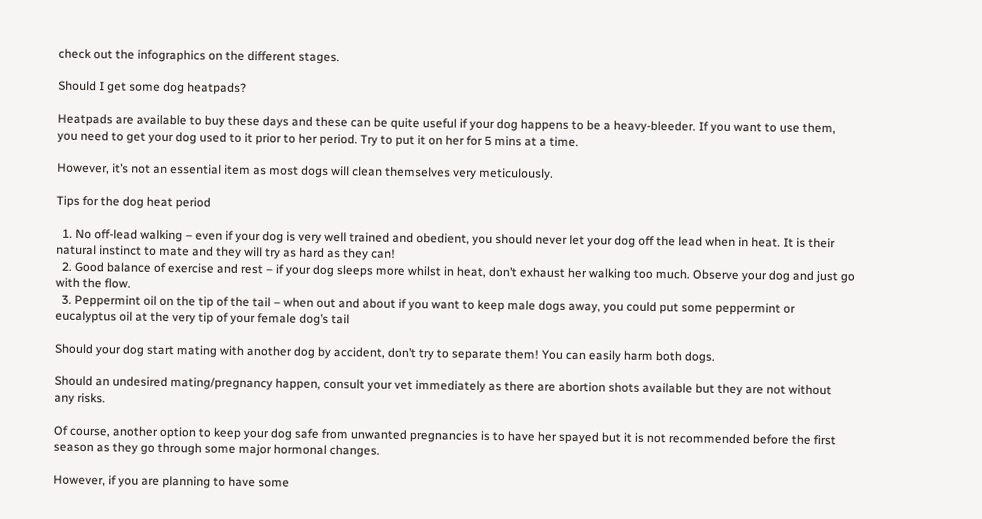check out the infographics on the different stages.

Should I get some dog heatpads?

Heatpads are available to buy these days and these can be quite useful if your dog happens to be a heavy-bleeder. If you want to use them, you need to get your dog used to it prior to her period. Try to put it on her for 5 mins at a time.

However, it’s not an essential item as most dogs will clean themselves very meticulously.

Tips for the dog heat period

  1. No off-lead walking – even if your dog is very well trained and obedient, you should never let your dog off the lead when in heat. It is their natural instinct to mate and they will try as hard as they can!
  2. Good balance of exercise and rest – if your dog sleeps more whilst in heat, don’t exhaust her walking too much. Observe your dog and just go with the flow.
  3. Peppermint oil on the tip of the tail – when out and about if you want to keep male dogs away, you could put some peppermint or eucalyptus oil at the very tip of your female dog’s tail

Should your dog start mating with another dog by accident, don’t try to separate them! You can easily harm both dogs.

Should an undesired mating/pregnancy happen, consult your vet immediately as there are abortion shots available but they are not without any risks.

Of course, another option to keep your dog safe from unwanted pregnancies is to have her spayed but it is not recommended before the first season as they go through some major hormonal changes.

However, if you are planning to have some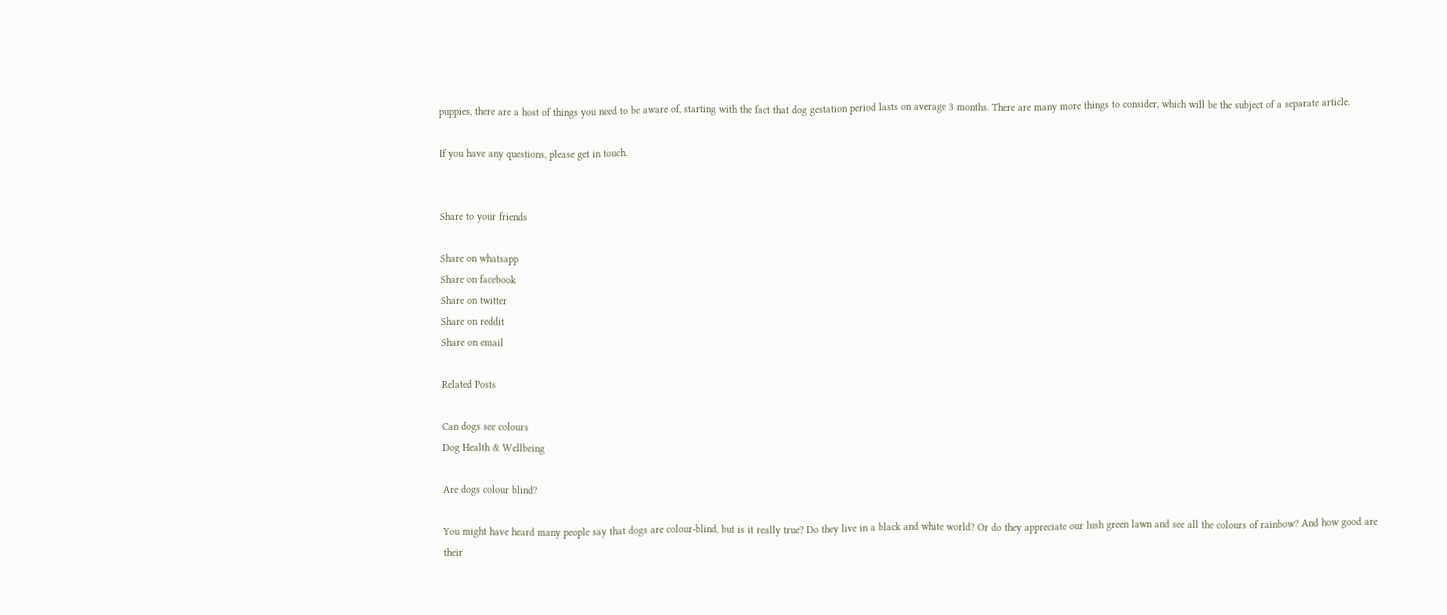puppies, there are a host of things you need to be aware of, starting with the fact that dog gestation period lasts on average 3 months. There are many more things to consider, which will be the subject of a separate article.

If you have any questions, please get in touch.


Share to your friends

Share on whatsapp
Share on facebook
Share on twitter
Share on reddit
Share on email

Related Posts

Can dogs see colours
Dog Health & Wellbeing

Are dogs colour blind?

You might have heard many people say that dogs are colour-blind, but is it really true? Do they live in a black and white world? Or do they appreciate our lush green lawn and see all the colours of rainbow? And how good are their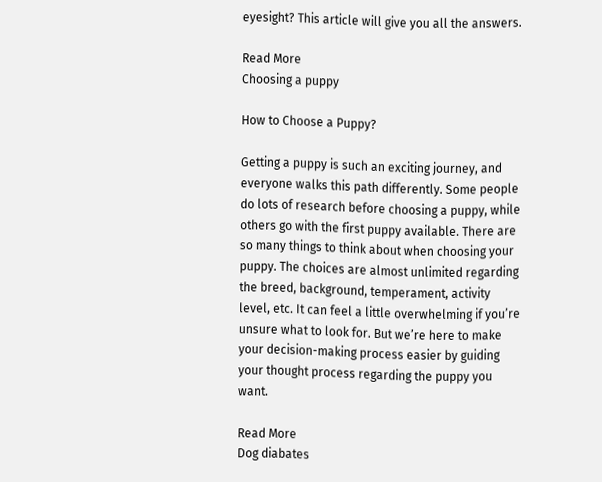eyesight? This article will give you all the answers.

Read More
Choosing a puppy

How to Choose a Puppy?

Getting a puppy is such an exciting journey, and everyone walks this path differently. Some people do lots of research before choosing a puppy, while others go with the first puppy available. There are so many things to think about when choosing your puppy. The choices are almost unlimited regarding the breed, background, temperament, activity level, etc. It can feel a little overwhelming if you’re unsure what to look for. But we’re here to make your decision-making process easier by guiding your thought process regarding the puppy you want.

Read More
Dog diabates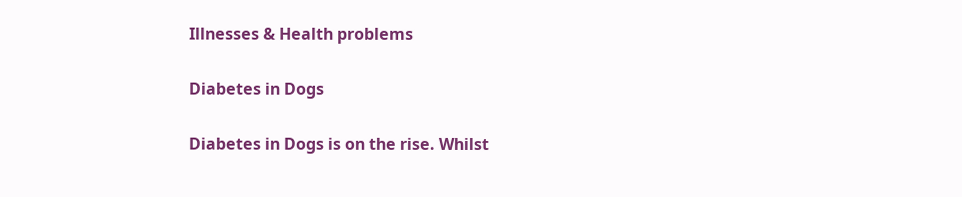Illnesses & Health problems

Diabetes in Dogs

Diabetes in Dogs is on the rise. Whilst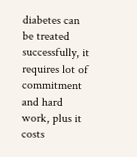diabetes can be treated successfully, it requires lot of commitment and hard work, plus it costs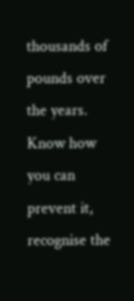thousands of pounds over the years. Know how you can prevent it, recognise the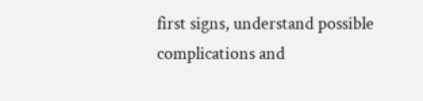first signs, understand possible complications and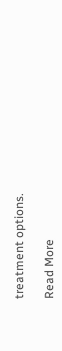treatment options.

Read More